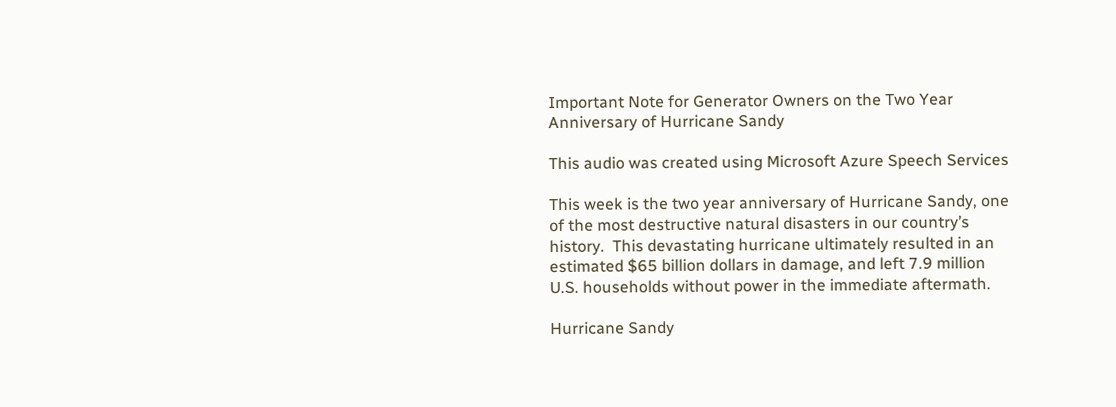Important Note for Generator Owners on the Two Year Anniversary of Hurricane Sandy

This audio was created using Microsoft Azure Speech Services

This week is the two year anniversary of Hurricane Sandy, one of the most destructive natural disasters in our country’s history.  This devastating hurricane ultimately resulted in an estimated $65 billion dollars in damage, and left 7.9 million U.S. households without power in the immediate aftermath.

Hurricane Sandy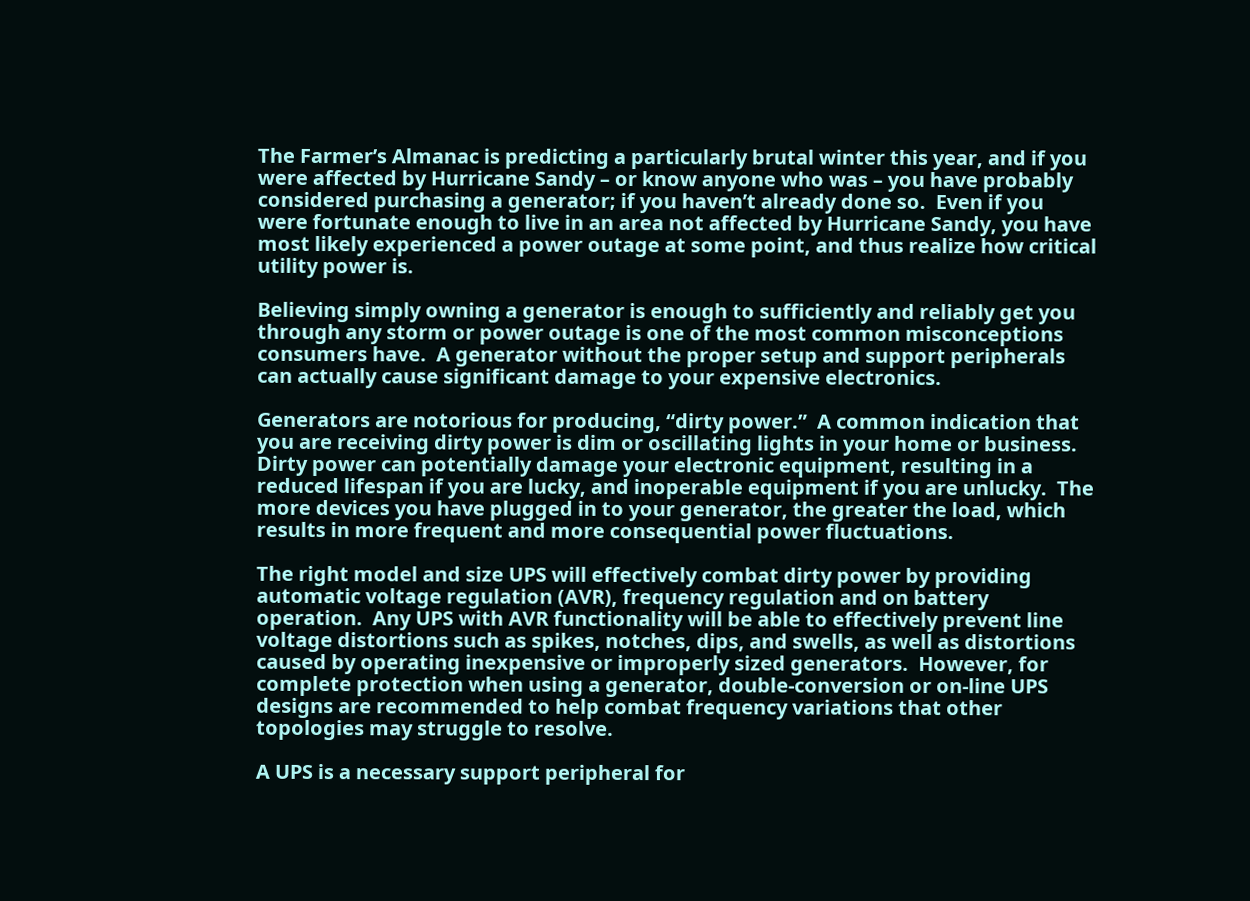The Farmer’s Almanac is predicting a particularly brutal winter this year, and if you were affected by Hurricane Sandy – or know anyone who was – you have probably considered purchasing a generator; if you haven’t already done so.  Even if you were fortunate enough to live in an area not affected by Hurricane Sandy, you have most likely experienced a power outage at some point, and thus realize how critical utility power is.

Believing simply owning a generator is enough to sufficiently and reliably get you through any storm or power outage is one of the most common misconceptions consumers have.  A generator without the proper setup and support peripherals can actually cause significant damage to your expensive electronics.

Generators are notorious for producing, “dirty power.”  A common indication that you are receiving dirty power is dim or oscillating lights in your home or business.  Dirty power can potentially damage your electronic equipment, resulting in a reduced lifespan if you are lucky, and inoperable equipment if you are unlucky.  The more devices you have plugged in to your generator, the greater the load, which results in more frequent and more consequential power fluctuations.

The right model and size UPS will effectively combat dirty power by providing automatic voltage regulation (AVR), frequency regulation and on battery operation.  Any UPS with AVR functionality will be able to effectively prevent line voltage distortions such as spikes, notches, dips, and swells, as well as distortions caused by operating inexpensive or improperly sized generators.  However, for complete protection when using a generator, double-conversion or on-line UPS designs are recommended to help combat frequency variations that other topologies may struggle to resolve.

A UPS is a necessary support peripheral for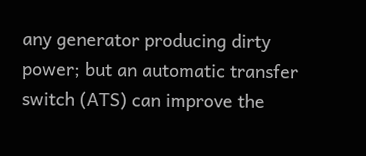any generator producing dirty power; but an automatic transfer switch (ATS) can improve the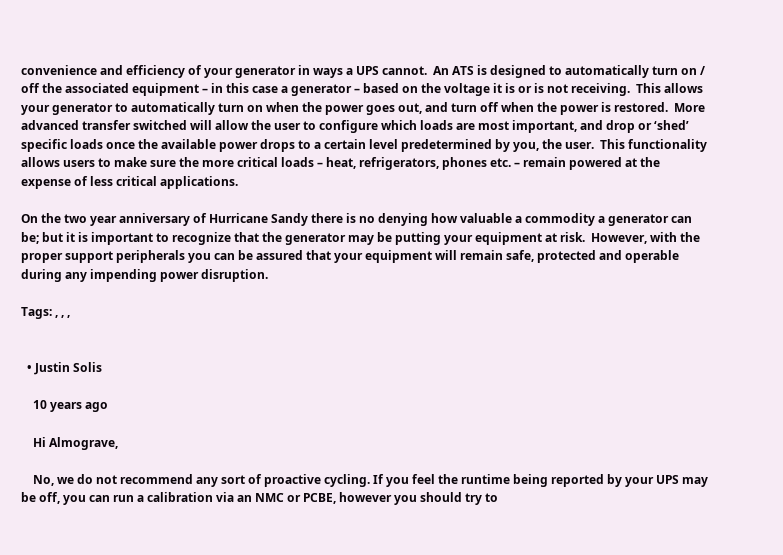convenience and efficiency of your generator in ways a UPS cannot.  An ATS is designed to automatically turn on / off the associated equipment – in this case a generator – based on the voltage it is or is not receiving.  This allows your generator to automatically turn on when the power goes out, and turn off when the power is restored.  More advanced transfer switched will allow the user to configure which loads are most important, and drop or ‘shed’ specific loads once the available power drops to a certain level predetermined by you, the user.  This functionality allows users to make sure the more critical loads – heat, refrigerators, phones etc. – remain powered at the expense of less critical applications.

On the two year anniversary of Hurricane Sandy there is no denying how valuable a commodity a generator can be; but it is important to recognize that the generator may be putting your equipment at risk.  However, with the proper support peripherals you can be assured that your equipment will remain safe, protected and operable during any impending power disruption.

Tags: , , ,


  • Justin Solis

    10 years ago

    Hi Almograve,

    No, we do not recommend any sort of proactive cycling. If you feel the runtime being reported by your UPS may be off, you can run a calibration via an NMC or PCBE, however you should try to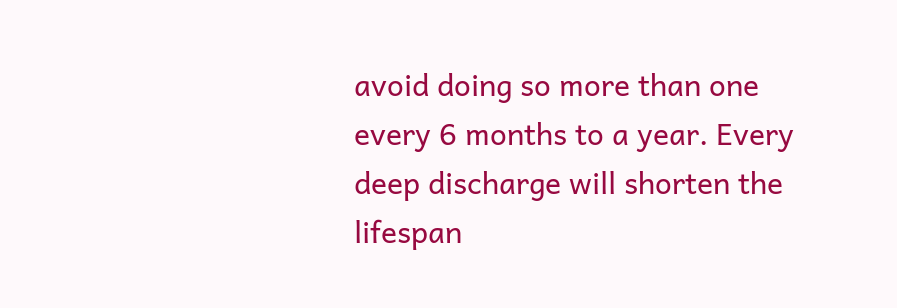avoid doing so more than one every 6 months to a year. Every deep discharge will shorten the lifespan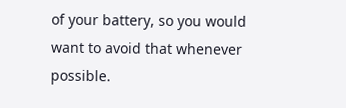of your battery, so you would want to avoid that whenever possible.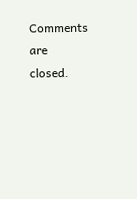Comments are closed.